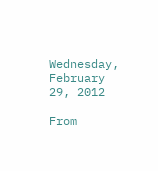Wednesday, February 29, 2012

From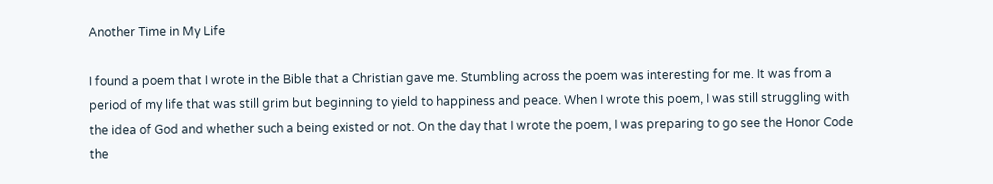Another Time in My Life

I found a poem that I wrote in the Bible that a Christian gave me. Stumbling across the poem was interesting for me. It was from a period of my life that was still grim but beginning to yield to happiness and peace. When I wrote this poem, I was still struggling with the idea of God and whether such a being existed or not. On the day that I wrote the poem, I was preparing to go see the Honor Code the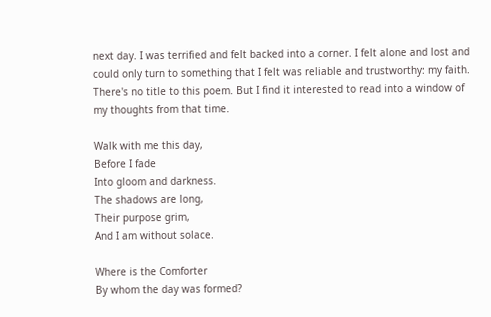next day. I was terrified and felt backed into a corner. I felt alone and lost and could only turn to something that I felt was reliable and trustworthy: my faith. There's no title to this poem. But I find it interested to read into a window of my thoughts from that time.

Walk with me this day,
Before I fade
Into gloom and darkness.
The shadows are long,
Their purpose grim,
And I am without solace.

Where is the Comforter
By whom the day was formed?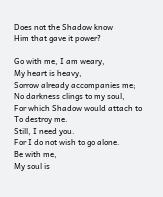Does not the Shadow know
Him that gave it power?

Go with me, I am weary,
My heart is heavy,
Sorrow already accompanies me;
No darkness clings to my soul,
For which Shadow would attach to
To destroy me.
Still, I need you.
For I do not wish to go alone.
Be with me,
My soul is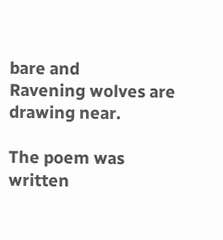bare and
Ravening wolves are drawing near.

The poem was written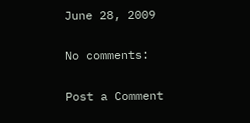June 28, 2009

No comments:

Post a Comment